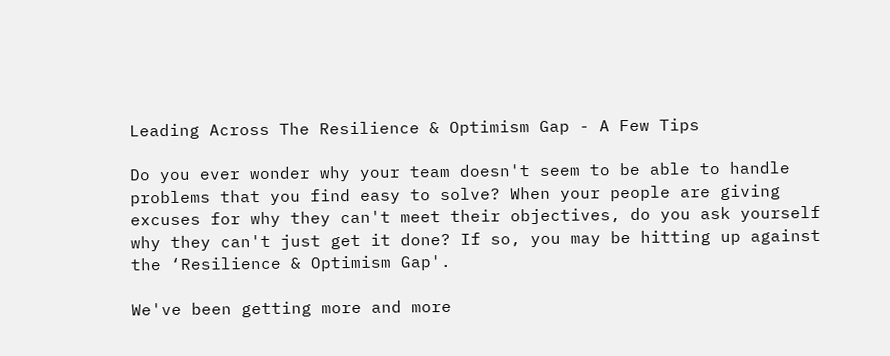Leading Across The Resilience & Optimism Gap - A Few Tips

Do you ever wonder why your team doesn't seem to be able to handle problems that you find easy to solve? When your people are giving excuses for why they can't meet their objectives, do you ask yourself why they can't just get it done? If so, you may be hitting up against the ‘Resilience & Optimism Gap'.

We've been getting more and more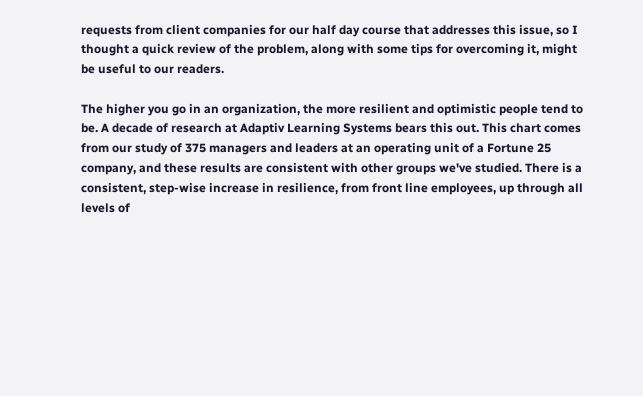requests from client companies for our half day course that addresses this issue, so I thought a quick review of the problem, along with some tips for overcoming it, might be useful to our readers.

The higher you go in an organization, the more resilient and optimistic people tend to be. A decade of research at Adaptiv Learning Systems bears this out. This chart comes from our study of 375 managers and leaders at an operating unit of a Fortune 25 company, and these results are consistent with other groups we've studied. There is a consistent, step-wise increase in resilience, from front line employees, up through all levels of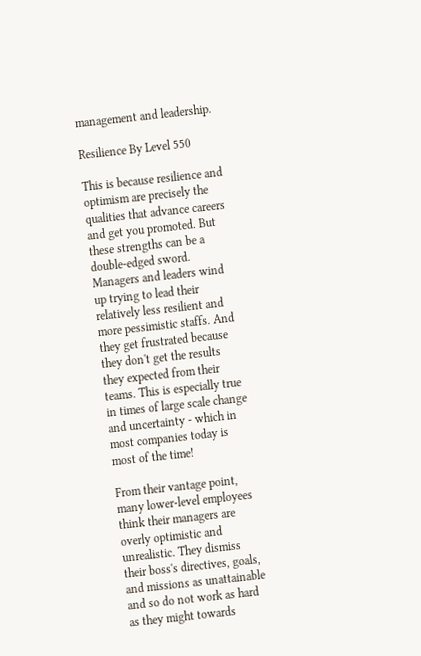management and leadership.

Resilience By Level 550

This is because resilience and optimism are precisely the qualities that advance careers and get you promoted. But these strengths can be a double-edged sword. Managers and leaders wind up trying to lead their relatively less resilient and more pessimistic staffs. And they get frustrated because they don't get the results they expected from their teams. This is especially true in times of large scale change and uncertainty - which in most companies today is most of the time!

From their vantage point, many lower-level employees think their managers are overly optimistic and unrealistic. They dismiss their boss's directives, goals, and missions as unattainable and so do not work as hard as they might towards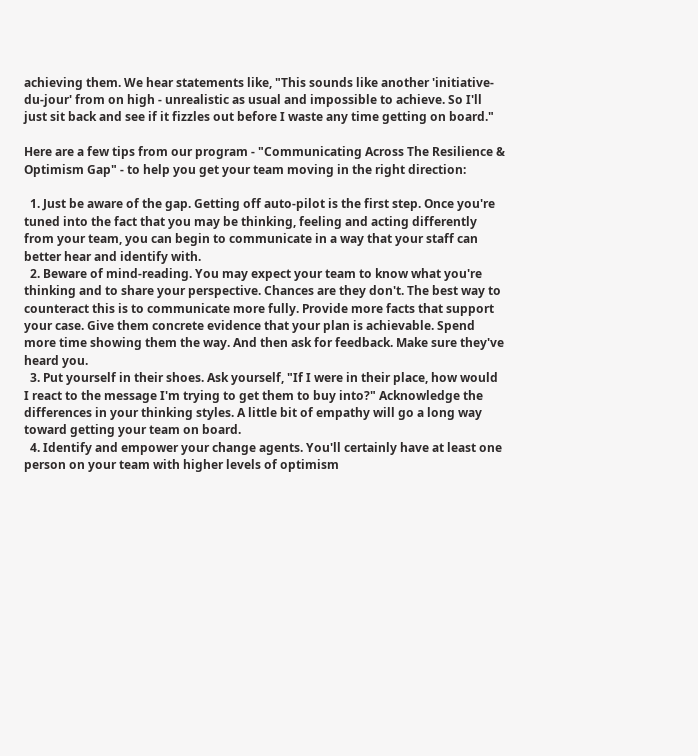achieving them. We hear statements like, "This sounds like another 'initiative-du-jour' from on high - unrealistic as usual and impossible to achieve. So I'll just sit back and see if it fizzles out before I waste any time getting on board."

Here are a few tips from our program - "Communicating Across The Resilience & Optimism Gap" - to help you get your team moving in the right direction:

  1. Just be aware of the gap. Getting off auto-pilot is the first step. Once you're tuned into the fact that you may be thinking, feeling and acting differently from your team, you can begin to communicate in a way that your staff can better hear and identify with.
  2. Beware of mind-reading. You may expect your team to know what you're thinking and to share your perspective. Chances are they don't. The best way to counteract this is to communicate more fully. Provide more facts that support your case. Give them concrete evidence that your plan is achievable. Spend more time showing them the way. And then ask for feedback. Make sure they've heard you.
  3. Put yourself in their shoes. Ask yourself, "If I were in their place, how would I react to the message I'm trying to get them to buy into?" Acknowledge the differences in your thinking styles. A little bit of empathy will go a long way toward getting your team on board.
  4. Identify and empower your change agents. You'll certainly have at least one person on your team with higher levels of optimism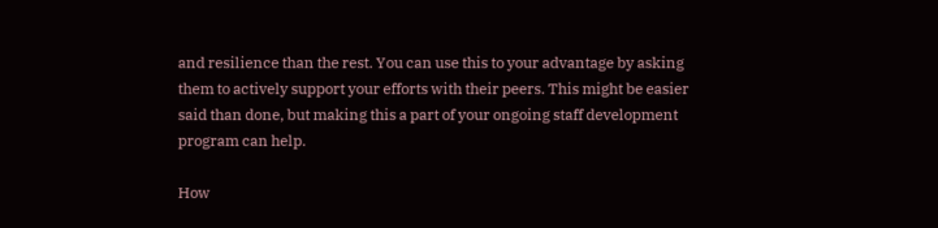and resilience than the rest. You can use this to your advantage by asking them to actively support your efforts with their peers. This might be easier said than done, but making this a part of your ongoing staff development program can help.

How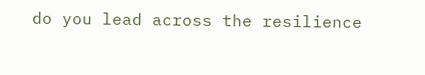do you lead across the resilience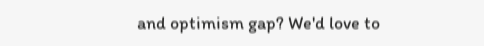and optimism gap? We'd love to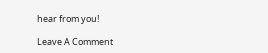hear from you!

Leave A Comment